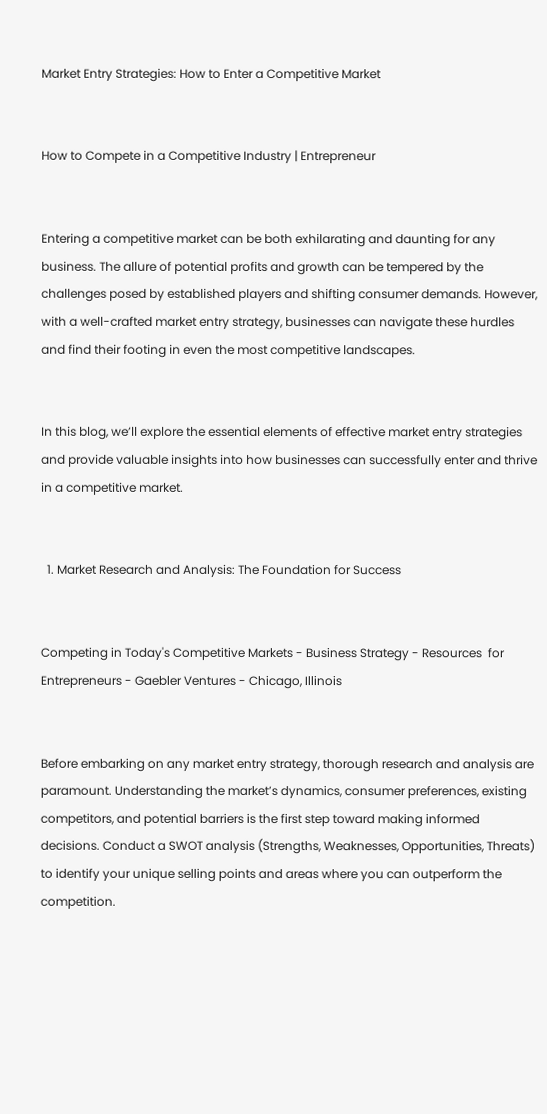Market Entry Strategies: How to Enter a Competitive Market


How to Compete in a Competitive Industry | Entrepreneur


Entering a competitive market can be both exhilarating and daunting for any business. The allure of potential profits and growth can be tempered by the challenges posed by established players and shifting consumer demands. However, with a well-crafted market entry strategy, businesses can navigate these hurdles and find their footing in even the most competitive landscapes.


In this blog, we’ll explore the essential elements of effective market entry strategies and provide valuable insights into how businesses can successfully enter and thrive in a competitive market.


  1. Market Research and Analysis: The Foundation for Success


Competing in Today's Competitive Markets - Business Strategy - Resources  for Entrepreneurs - Gaebler Ventures - Chicago, Illinois


Before embarking on any market entry strategy, thorough research and analysis are paramount. Understanding the market’s dynamics, consumer preferences, existing competitors, and potential barriers is the first step toward making informed decisions. Conduct a SWOT analysis (Strengths, Weaknesses, Opportunities, Threats) to identify your unique selling points and areas where you can outperform the competition.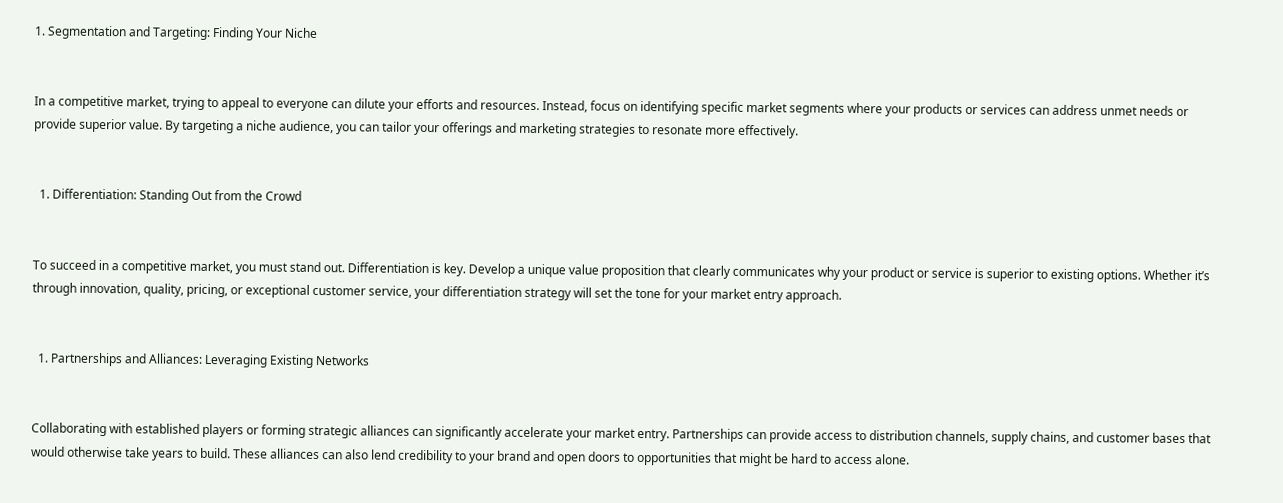1. Segmentation and Targeting: Finding Your Niche


In a competitive market, trying to appeal to everyone can dilute your efforts and resources. Instead, focus on identifying specific market segments where your products or services can address unmet needs or provide superior value. By targeting a niche audience, you can tailor your offerings and marketing strategies to resonate more effectively.


  1. Differentiation: Standing Out from the Crowd


To succeed in a competitive market, you must stand out. Differentiation is key. Develop a unique value proposition that clearly communicates why your product or service is superior to existing options. Whether it’s through innovation, quality, pricing, or exceptional customer service, your differentiation strategy will set the tone for your market entry approach.


  1. Partnerships and Alliances: Leveraging Existing Networks


Collaborating with established players or forming strategic alliances can significantly accelerate your market entry. Partnerships can provide access to distribution channels, supply chains, and customer bases that would otherwise take years to build. These alliances can also lend credibility to your brand and open doors to opportunities that might be hard to access alone.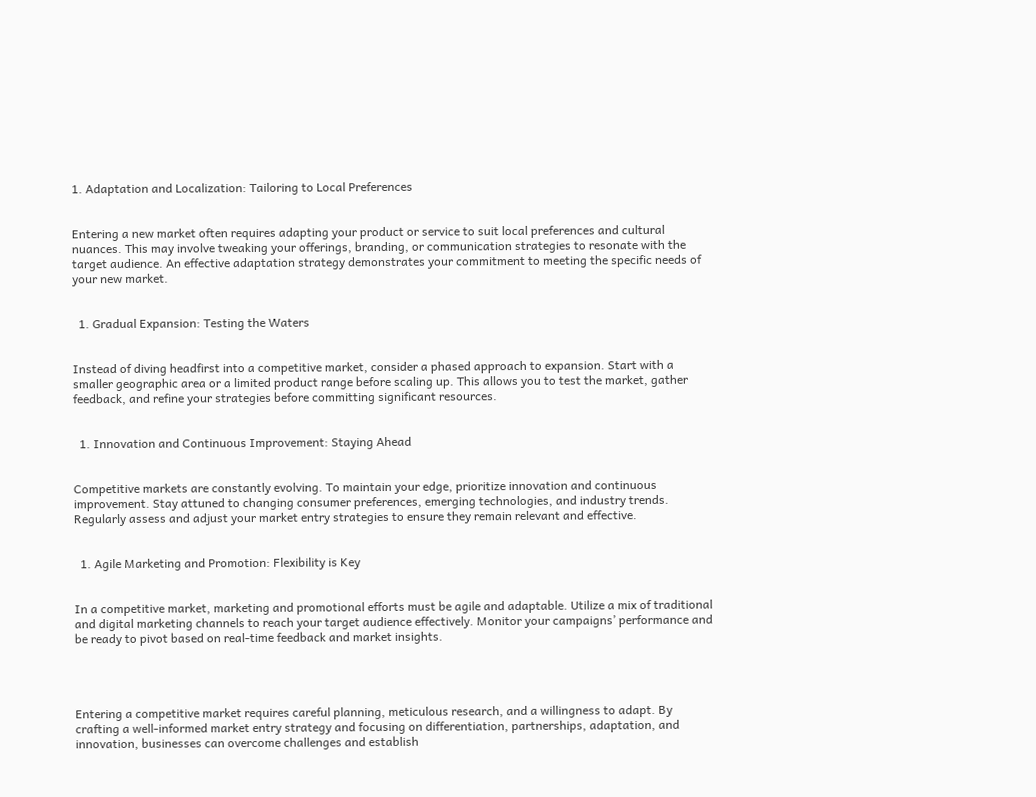1. Adaptation and Localization: Tailoring to Local Preferences


Entering a new market often requires adapting your product or service to suit local preferences and cultural nuances. This may involve tweaking your offerings, branding, or communication strategies to resonate with the target audience. An effective adaptation strategy demonstrates your commitment to meeting the specific needs of your new market.


  1. Gradual Expansion: Testing the Waters


Instead of diving headfirst into a competitive market, consider a phased approach to expansion. Start with a smaller geographic area or a limited product range before scaling up. This allows you to test the market, gather feedback, and refine your strategies before committing significant resources.


  1. Innovation and Continuous Improvement: Staying Ahead


Competitive markets are constantly evolving. To maintain your edge, prioritize innovation and continuous improvement. Stay attuned to changing consumer preferences, emerging technologies, and industry trends. Regularly assess and adjust your market entry strategies to ensure they remain relevant and effective.


  1. Agile Marketing and Promotion: Flexibility is Key


In a competitive market, marketing and promotional efforts must be agile and adaptable. Utilize a mix of traditional and digital marketing channels to reach your target audience effectively. Monitor your campaigns’ performance and be ready to pivot based on real-time feedback and market insights.




Entering a competitive market requires careful planning, meticulous research, and a willingness to adapt. By crafting a well-informed market entry strategy and focusing on differentiation, partnerships, adaptation, and innovation, businesses can overcome challenges and establish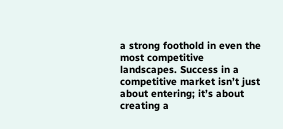a strong foothold in even the most competitive landscapes. Success in a competitive market isn’t just about entering; it’s about creating a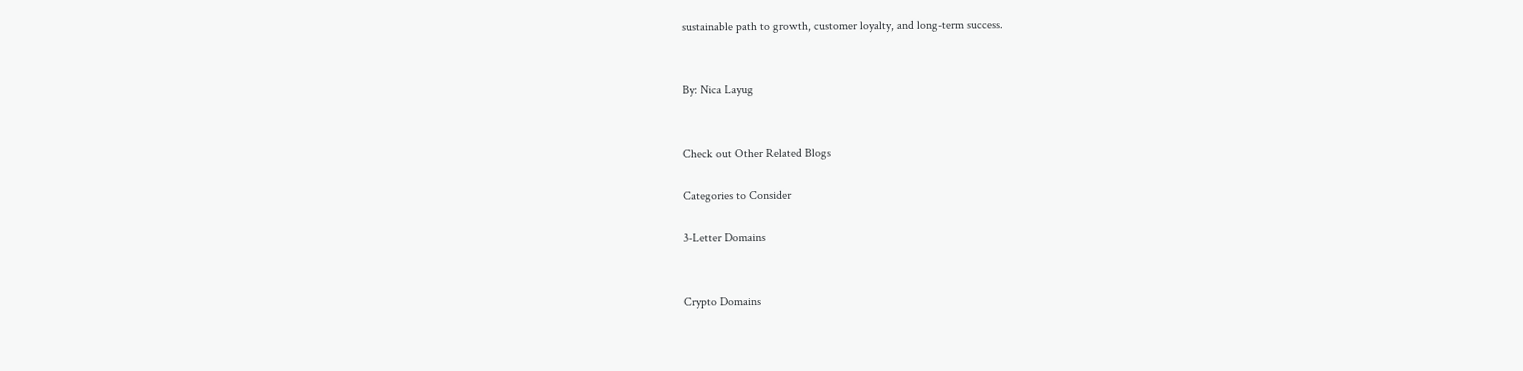sustainable path to growth, customer loyalty, and long-term success.


By: Nica Layug


Check out Other Related Blogs

Categories to Consider

3-Letter Domains


Crypto Domains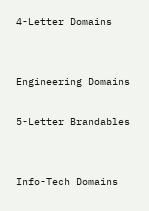4-Letter Domains


Engineering Domains

5-Letter Brandables


Info-Tech Domains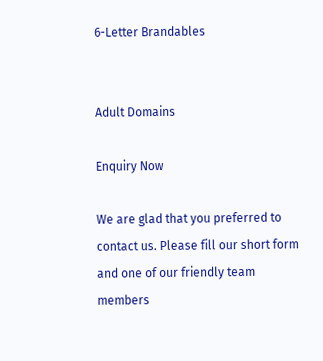6-Letter Brandables


Adult Domains

Enquiry Now

We are glad that you preferred to contact us. Please fill our short form and one of our friendly team members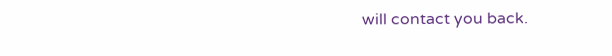will contact you back.